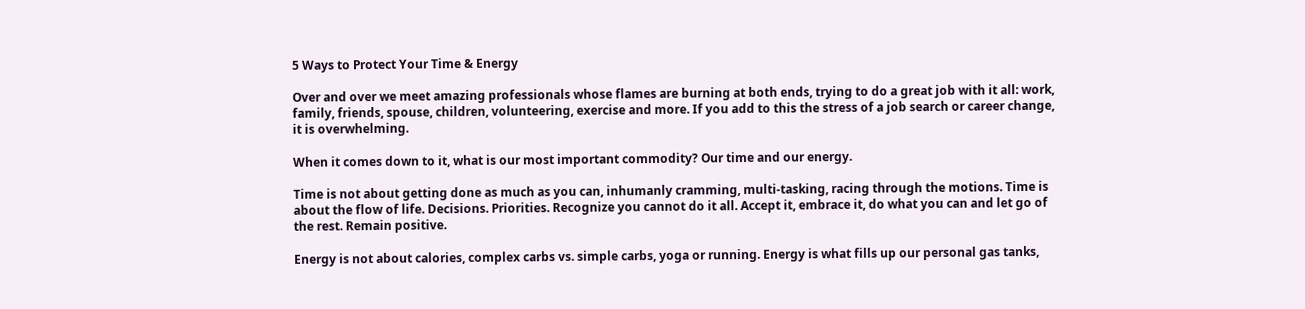5 Ways to Protect Your Time & Energy

Over and over we meet amazing professionals whose flames are burning at both ends, trying to do a great job with it all: work, family, friends, spouse, children, volunteering, exercise and more. If you add to this the stress of a job search or career change, it is overwhelming.

When it comes down to it, what is our most important commodity? Our time and our energy.

Time is not about getting done as much as you can, inhumanly cramming, multi-tasking, racing through the motions. Time is about the flow of life. Decisions. Priorities. Recognize you cannot do it all. Accept it, embrace it, do what you can and let go of the rest. Remain positive.

Energy is not about calories, complex carbs vs. simple carbs, yoga or running. Energy is what fills up our personal gas tanks,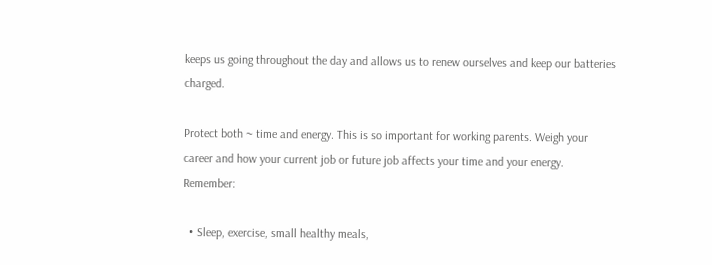keeps us going throughout the day and allows us to renew ourselves and keep our batteries charged.

Protect both ~ time and energy. This is so important for working parents. Weigh your career and how your current job or future job affects your time and your energy. Remember:

  • Sleep, exercise, small healthy meals,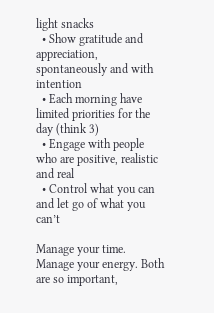light snacks
  • Show gratitude and appreciation, spontaneously and with intention
  • Each morning have limited priorities for the day (think 3)
  • Engage with people who are positive, realistic and real
  • Control what you can and let go of what you can’t

Manage your time. Manage your energy. Both are so important,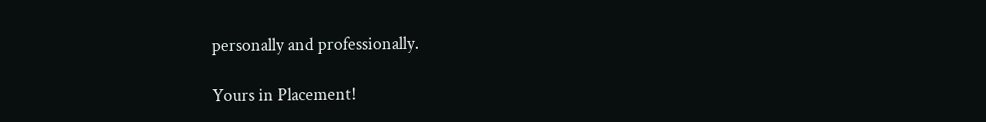personally and professionally.

Yours in Placement!